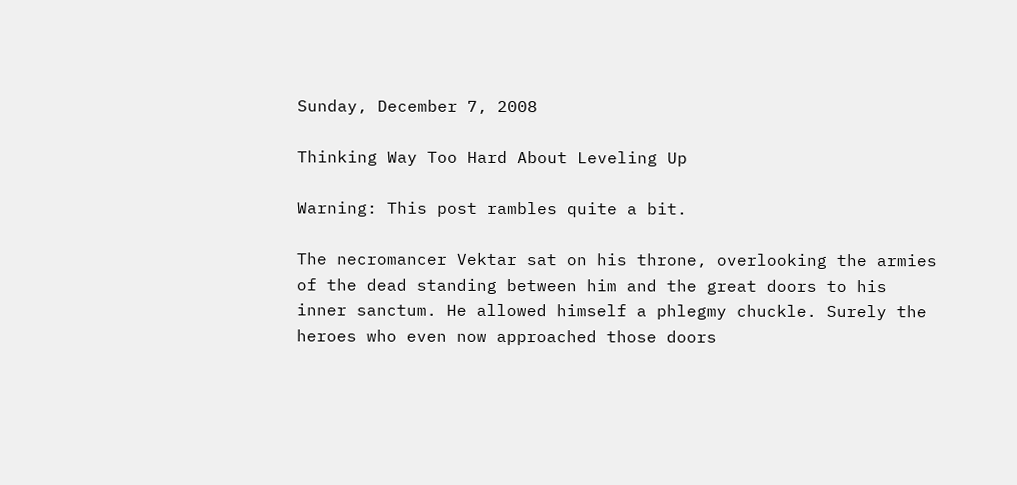Sunday, December 7, 2008

Thinking Way Too Hard About Leveling Up

Warning: This post rambles quite a bit.

The necromancer Vektar sat on his throne, overlooking the armies of the dead standing between him and the great doors to his inner sanctum. He allowed himself a phlegmy chuckle. Surely the heroes who even now approached those doors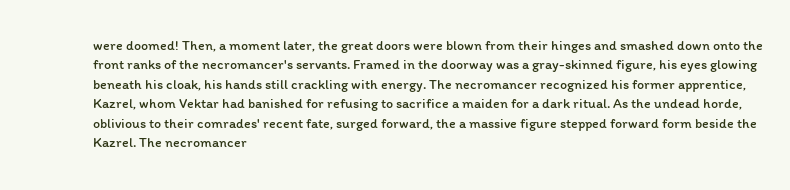were doomed! Then, a moment later, the great doors were blown from their hinges and smashed down onto the front ranks of the necromancer's servants. Framed in the doorway was a gray-skinned figure, his eyes glowing beneath his cloak, his hands still crackling with energy. The necromancer recognized his former apprentice, Kazrel, whom Vektar had banished for refusing to sacrifice a maiden for a dark ritual. As the undead horde, oblivious to their comrades' recent fate, surged forward, the a massive figure stepped forward form beside the Kazrel. The necromancer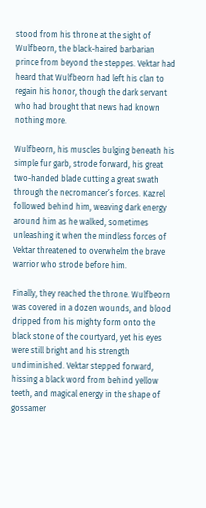stood from his throne at the sight of Wulfbeorn, the black-haired barbarian prince from beyond the steppes. Vektar had heard that Wulfbeorn had left his clan to regain his honor, though the dark servant who had brought that news had known nothing more.

Wulfbeorn, his muscles bulging beneath his simple fur garb, strode forward, his great two-handed blade cutting a great swath through the necromancer’s forces. Kazrel followed behind him, weaving dark energy around him as he walked, sometimes unleashing it when the mindless forces of Vektar threatened to overwhelm the brave warrior who strode before him.

Finally, they reached the throne. Wulfbeorn was covered in a dozen wounds, and blood dripped from his mighty form onto the black stone of the courtyard, yet his eyes were still bright and his strength undiminished. Vektar stepped forward, hissing a black word from behind yellow teeth, and magical energy in the shape of gossamer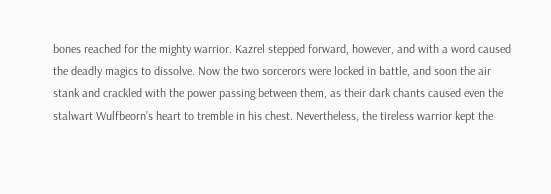bones reached for the mighty warrior. Kazrel stepped forward, however, and with a word caused the deadly magics to dissolve. Now the two sorcerors were locked in battle, and soon the air stank and crackled with the power passing between them, as their dark chants caused even the stalwart Wulfbeorn’s heart to tremble in his chest. Nevertheless, the tireless warrior kept the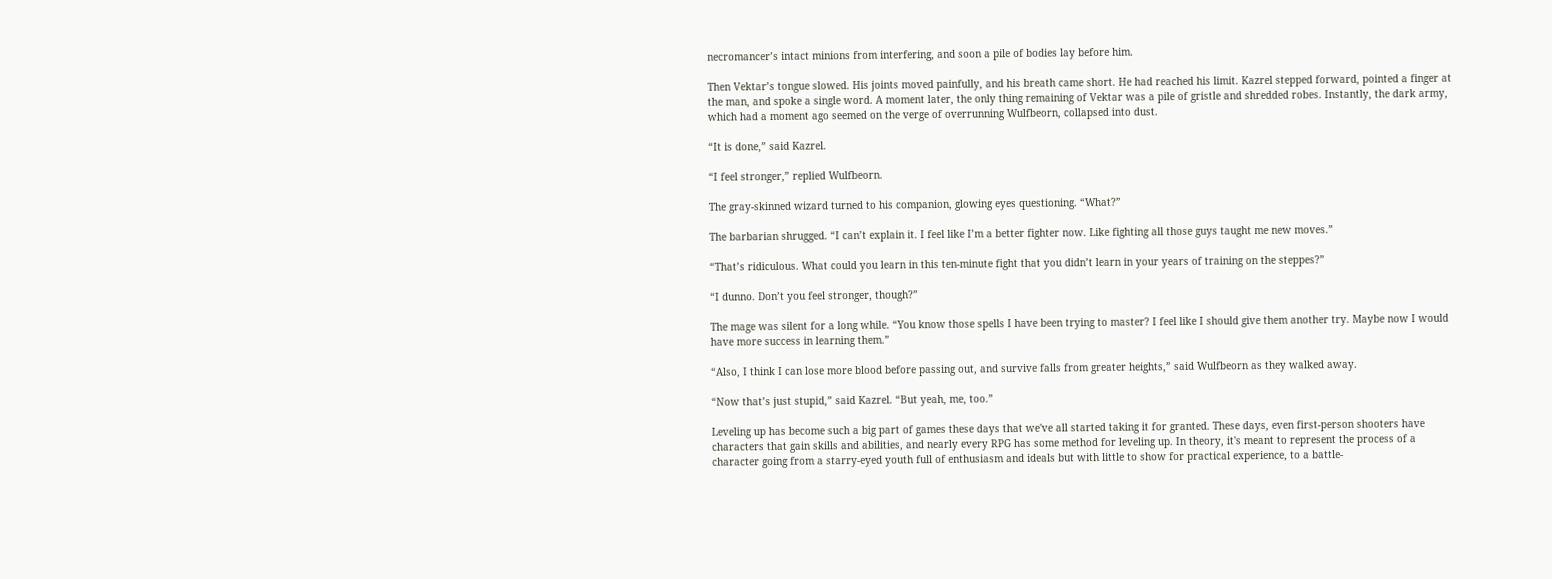necromancer’s intact minions from interfering, and soon a pile of bodies lay before him.

Then Vektar’s tongue slowed. His joints moved painfully, and his breath came short. He had reached his limit. Kazrel stepped forward, pointed a finger at the man, and spoke a single word. A moment later, the only thing remaining of Vektar was a pile of gristle and shredded robes. Instantly, the dark army, which had a moment ago seemed on the verge of overrunning Wulfbeorn, collapsed into dust.

“It is done,” said Kazrel.

“I feel stronger,” replied Wulfbeorn.

The gray-skinned wizard turned to his companion, glowing eyes questioning. “What?”

The barbarian shrugged. “I can’t explain it. I feel like I’m a better fighter now. Like fighting all those guys taught me new moves.”

“That’s ridiculous. What could you learn in this ten-minute fight that you didn’t learn in your years of training on the steppes?”

“I dunno. Don’t you feel stronger, though?”

The mage was silent for a long while. “You know those spells I have been trying to master? I feel like I should give them another try. Maybe now I would have more success in learning them.”

“Also, I think I can lose more blood before passing out, and survive falls from greater heights,” said Wulfbeorn as they walked away.

“Now that’s just stupid,” said Kazrel. “But yeah, me, too.”

Leveling up has become such a big part of games these days that we've all started taking it for granted. These days, even first-person shooters have characters that gain skills and abilities, and nearly every RPG has some method for leveling up. In theory, it's meant to represent the process of a character going from a starry-eyed youth full of enthusiasm and ideals but with little to show for practical experience, to a battle-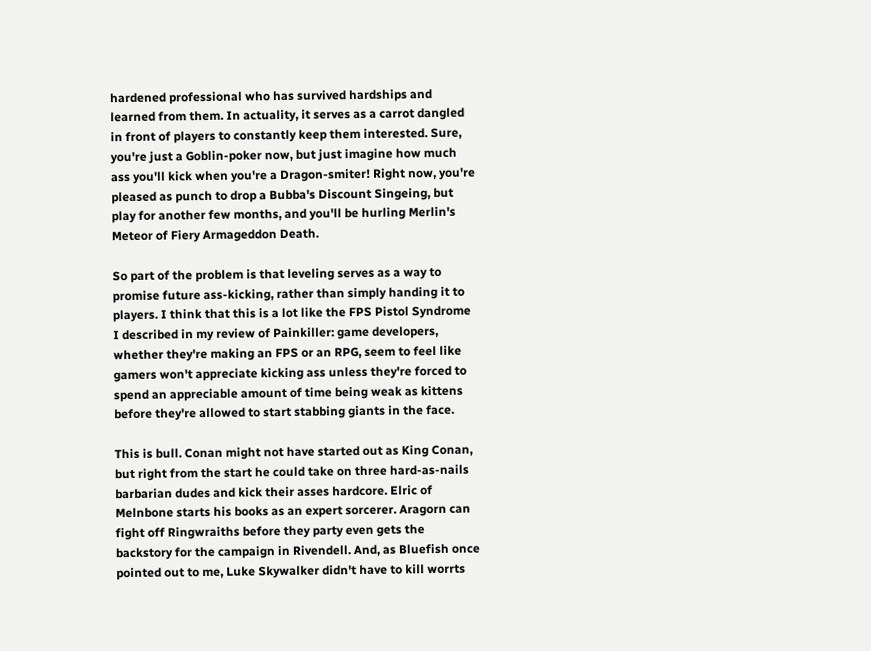hardened professional who has survived hardships and learned from them. In actuality, it serves as a carrot dangled in front of players to constantly keep them interested. Sure, you're just a Goblin-poker now, but just imagine how much ass you'll kick when you're a Dragon-smiter! Right now, you're pleased as punch to drop a Bubba's Discount Singeing, but play for another few months, and you'll be hurling Merlin's Meteor of Fiery Armageddon Death.

So part of the problem is that leveling serves as a way to promise future ass-kicking, rather than simply handing it to players. I think that this is a lot like the FPS Pistol Syndrome I described in my review of Painkiller: game developers, whether they're making an FPS or an RPG, seem to feel like gamers won't appreciate kicking ass unless they're forced to spend an appreciable amount of time being weak as kittens before they're allowed to start stabbing giants in the face.

This is bull. Conan might not have started out as King Conan, but right from the start he could take on three hard-as-nails barbarian dudes and kick their asses hardcore. Elric of Melnbone starts his books as an expert sorcerer. Aragorn can fight off Ringwraiths before they party even gets the backstory for the campaign in Rivendell. And, as Bluefish once pointed out to me, Luke Skywalker didn't have to kill worrts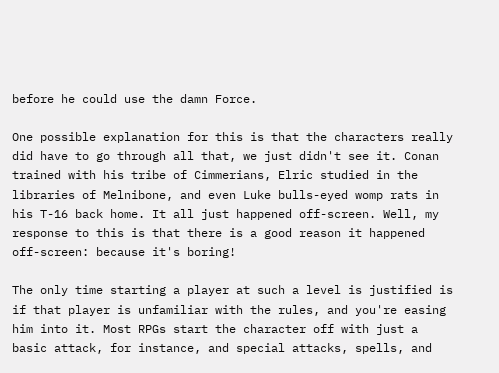before he could use the damn Force.

One possible explanation for this is that the characters really did have to go through all that, we just didn't see it. Conan trained with his tribe of Cimmerians, Elric studied in the libraries of Melnibone, and even Luke bulls-eyed womp rats in his T-16 back home. It all just happened off-screen. Well, my response to this is that there is a good reason it happened off-screen: because it's boring!

The only time starting a player at such a level is justified is if that player is unfamiliar with the rules, and you're easing him into it. Most RPGs start the character off with just a basic attack, for instance, and special attacks, spells, and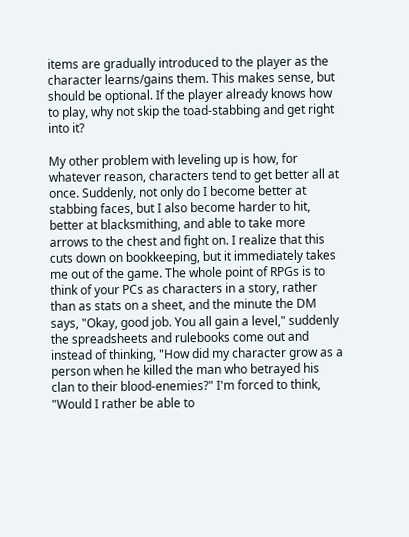items are gradually introduced to the player as the character learns/gains them. This makes sense, but should be optional. If the player already knows how to play, why not skip the toad-stabbing and get right into it?

My other problem with leveling up is how, for whatever reason, characters tend to get better all at once. Suddenly, not only do I become better at stabbing faces, but I also become harder to hit, better at blacksmithing, and able to take more arrows to the chest and fight on. I realize that this cuts down on bookkeeping, but it immediately takes me out of the game. The whole point of RPGs is to think of your PCs as characters in a story, rather than as stats on a sheet, and the minute the DM says, "Okay, good job. You all gain a level," suddenly the spreadsheets and rulebooks come out and instead of thinking, "How did my character grow as a person when he killed the man who betrayed his clan to their blood-enemies?" I'm forced to think, "Would I rather be able to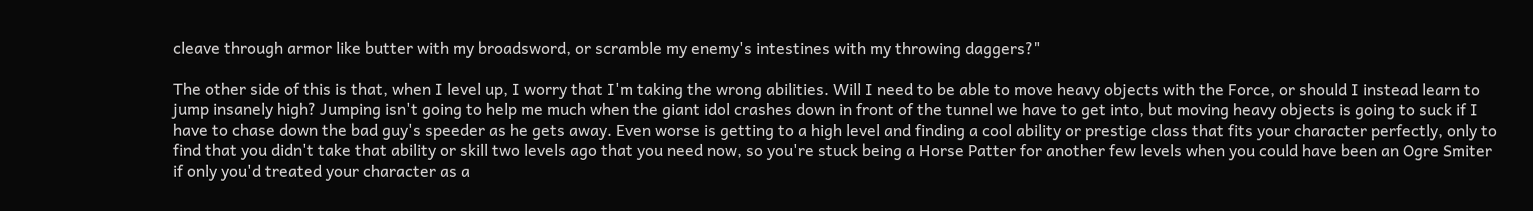cleave through armor like butter with my broadsword, or scramble my enemy's intestines with my throwing daggers?"

The other side of this is that, when I level up, I worry that I'm taking the wrong abilities. Will I need to be able to move heavy objects with the Force, or should I instead learn to jump insanely high? Jumping isn't going to help me much when the giant idol crashes down in front of the tunnel we have to get into, but moving heavy objects is going to suck if I have to chase down the bad guy's speeder as he gets away. Even worse is getting to a high level and finding a cool ability or prestige class that fits your character perfectly, only to find that you didn't take that ability or skill two levels ago that you need now, so you're stuck being a Horse Patter for another few levels when you could have been an Ogre Smiter if only you'd treated your character as a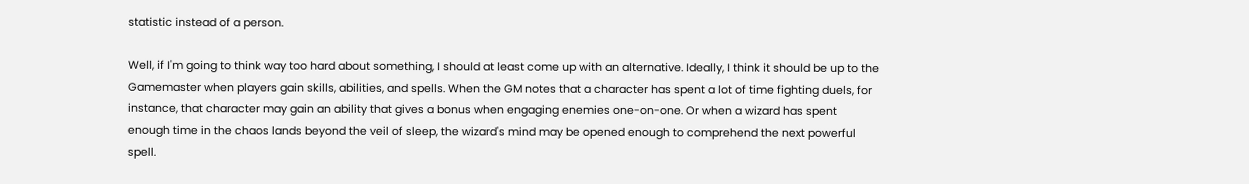statistic instead of a person.

Well, if I'm going to think way too hard about something, I should at least come up with an alternative. Ideally, I think it should be up to the Gamemaster when players gain skills, abilities, and spells. When the GM notes that a character has spent a lot of time fighting duels, for instance, that character may gain an ability that gives a bonus when engaging enemies one-on-one. Or when a wizard has spent enough time in the chaos lands beyond the veil of sleep, the wizard's mind may be opened enough to comprehend the next powerful spell.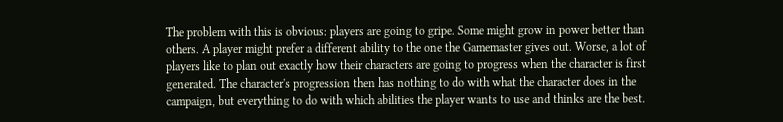The problem with this is obvious: players are going to gripe. Some might grow in power better than others. A player might prefer a different ability to the one the Gamemaster gives out. Worse, a lot of players like to plan out exactly how their characters are going to progress when the character is first generated. The character's progression then has nothing to do with what the character does in the campaign, but everything to do with which abilities the player wants to use and thinks are the best.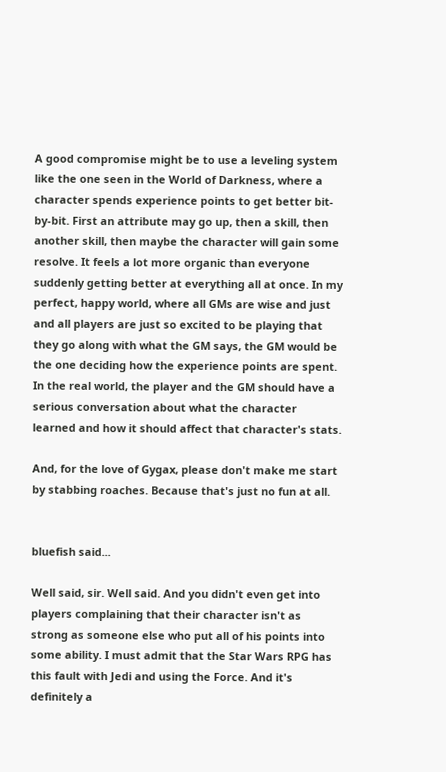A good compromise might be to use a leveling system like the one seen in the World of Darkness, where a character spends experience points to get better bit-by-bit. First an attribute may go up, then a skill, then another skill, then maybe the character will gain some resolve. It feels a lot more organic than everyone suddenly getting better at everything all at once. In my perfect, happy world, where all GMs are wise and just and all players are just so excited to be playing that they go along with what the GM says, the GM would be the one deciding how the experience points are spent. In the real world, the player and the GM should have a serious conversation about what the character learned and how it should affect that character's stats.

And, for the love of Gygax, please don't make me start by stabbing roaches. Because that's just no fun at all.


bluefish said...

Well said, sir. Well said. And you didn't even get into players complaining that their character isn't as strong as someone else who put all of his points into some ability. I must admit that the Star Wars RPG has this fault with Jedi and using the Force. And it's definitely a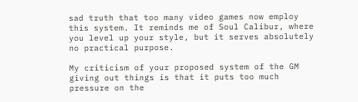sad truth that too many video games now employ this system. It reminds me of Soul Calibur, where you level up your style, but it serves absolutely no practical purpose.

My criticism of your proposed system of the GM giving out things is that it puts too much pressure on the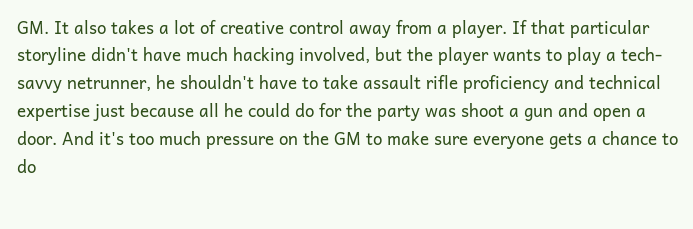GM. It also takes a lot of creative control away from a player. If that particular storyline didn't have much hacking involved, but the player wants to play a tech-savvy netrunner, he shouldn't have to take assault rifle proficiency and technical expertise just because all he could do for the party was shoot a gun and open a door. And it's too much pressure on the GM to make sure everyone gets a chance to do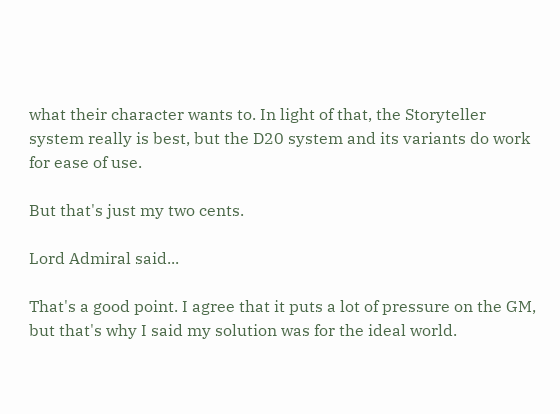what their character wants to. In light of that, the Storyteller system really is best, but the D20 system and its variants do work for ease of use.

But that's just my two cents.

Lord Admiral said...

That's a good point. I agree that it puts a lot of pressure on the GM, but that's why I said my solution was for the ideal world.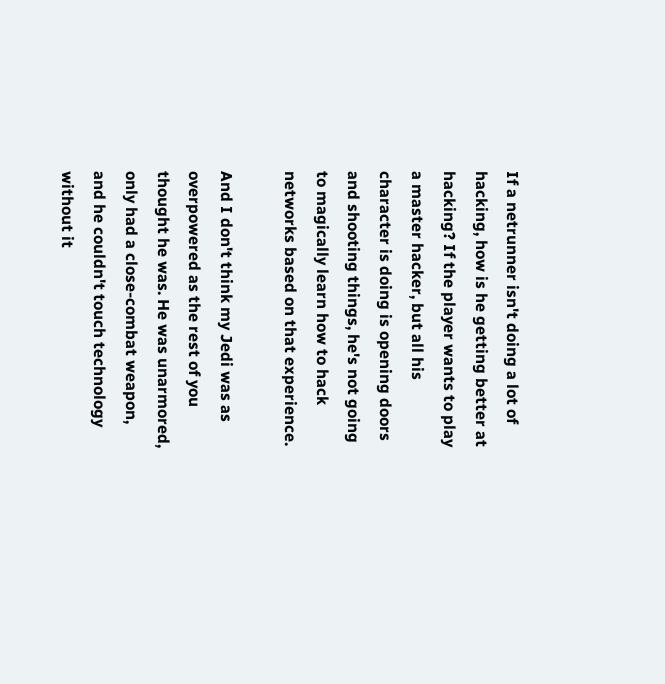If a netrunner isn't doing a lot of hacking, how is he getting better at hacking? If the player wants to play a master hacker, but all his character is doing is opening doors and shooting things, he's not going to magically learn how to hack networks based on that experience.

And I don't think my Jedi was as overpowered as the rest of you thought he was. He was unarmored, only had a close-combat weapon, and he couldn't touch technology without it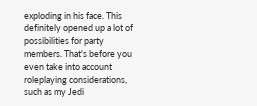exploding in his face. This definitely opened up a lot of possibilities for party members. That's before you even take into account roleplaying considerations, such as my Jedi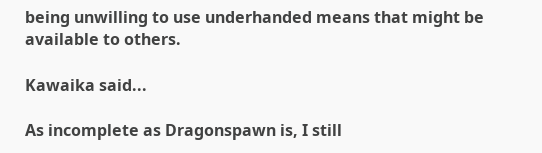being unwilling to use underhanded means that might be available to others.

Kawaika said...

As incomplete as Dragonspawn is, I still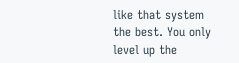like that system the best. You only level up the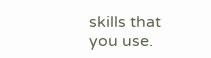skills that you use.